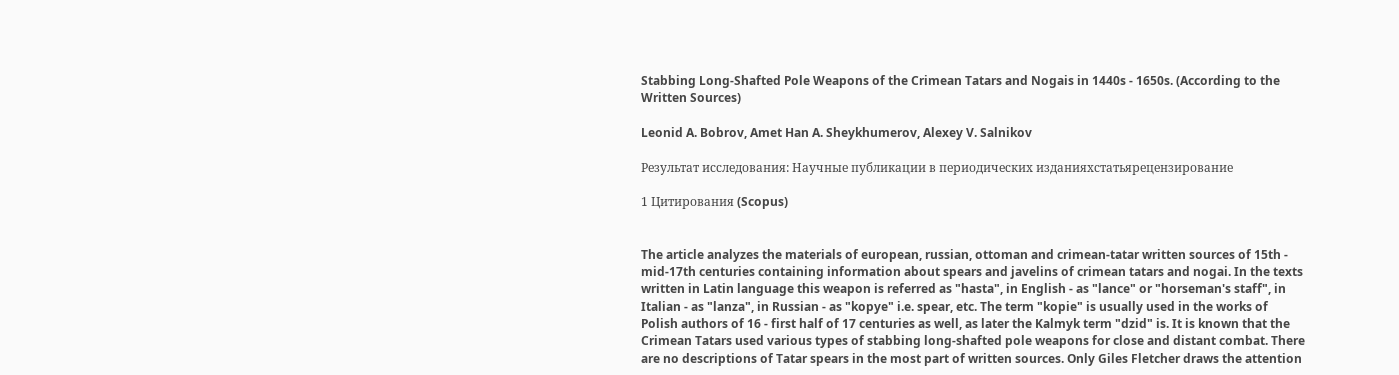Stabbing Long-Shafted Pole Weapons of the Crimean Tatars and Nogais in 1440s - 1650s. (According to the Written Sources)

Leonid A. Bobrov, Amet Han A. Sheykhumerov, Alexey V. Salnikov

Результат исследования: Научные публикации в периодических изданияхстатьярецензирование

1 Цитирования (Scopus)


The article analyzes the materials of european, russian, ottoman and crimean-tatar written sources of 15th - mid-17th centuries containing information about spears and javelins of crimean tatars and nogai. In the texts written in Latin language this weapon is referred as "hasta", in English - as "lance" or "horseman's staff", in Italian - as "lanza", in Russian - as "kopye" i.e. spear, etc. The term "kopie" is usually used in the works of Polish authors of 16 - first half of 17 centuries as well, as later the Kalmyk term "dzid" is. It is known that the Crimean Tatars used various types of stabbing long-shafted pole weapons for close and distant combat. There are no descriptions of Tatar spears in the most part of written sources. Only Giles Fletcher draws the attention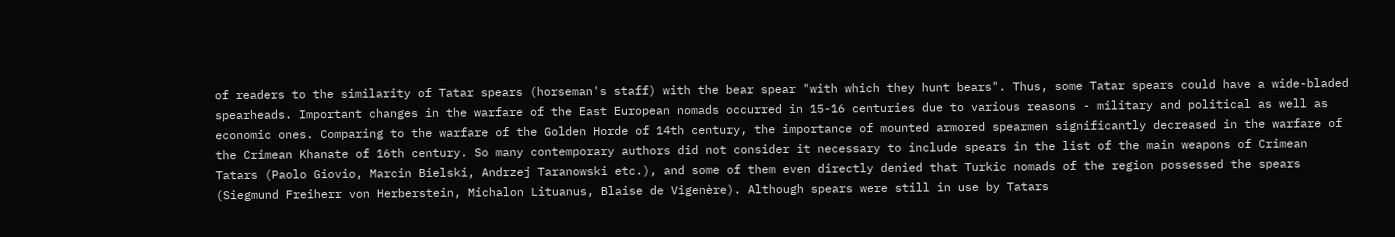of readers to the similarity of Tatar spears (horseman's staff) with the bear spear "with which they hunt bears". Thus, some Tatar spears could have a wide-bladed spearheads. Important changes in the warfare of the East European nomads occurred in 15-16 centuries due to various reasons - military and political as well as economic ones. Comparing to the warfare of the Golden Horde of 14th century, the importance of mounted armored spearmen significantly decreased in the warfare of the Crimean Khanate of 16th century. So many contemporary authors did not consider it necessary to include spears in the list of the main weapons of Crimean Tatars (Paolo Giovio, Marcin Bielski, Andrzej Taranowski etc.), and some of them even directly denied that Turkic nomads of the region possessed the spears (Siegmund Freiherr von Herberstein, Michalon Lituanus, Blaise de Vigenère). Although spears were still in use by Tatars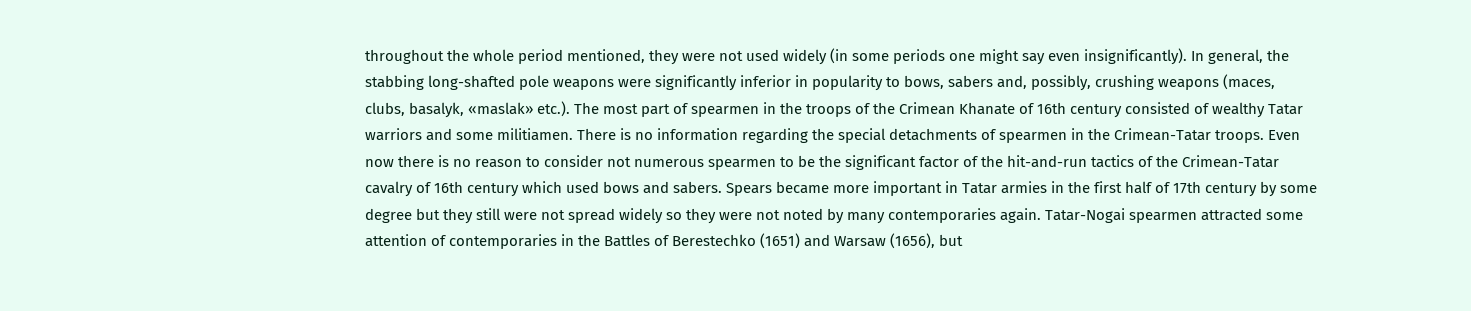throughout the whole period mentioned, they were not used widely (in some periods one might say even insignificantly). In general, the stabbing long-shafted pole weapons were significantly inferior in popularity to bows, sabers and, possibly, crushing weapons (maces, clubs, basalyk, «maslak» etc.). The most part of spearmen in the troops of the Crimean Khanate of 16th century consisted of wealthy Tatar warriors and some militiamen. There is no information regarding the special detachments of spearmen in the Crimean-Tatar troops. Even now there is no reason to consider not numerous spearmen to be the significant factor of the hit-and-run tactics of the Crimean-Tatar cavalry of 16th century which used bows and sabers. Spears became more important in Tatar armies in the first half of 17th century by some degree but they still were not spread widely so they were not noted by many contemporaries again. Tatar-Nogai spearmen attracted some attention of contemporaries in the Battles of Berestechko (1651) and Warsaw (1656), but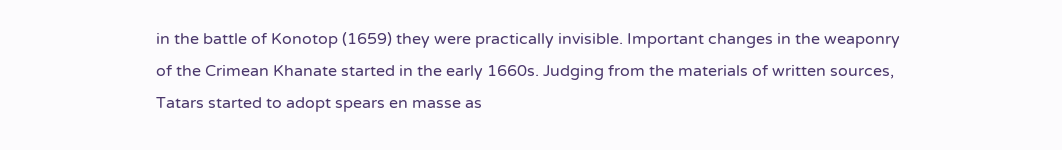in the battle of Konotop (1659) they were practically invisible. Important changes in the weaponry of the Crimean Khanate started in the early 1660s. Judging from the materials of written sources, Tatars started to adopt spears en masse as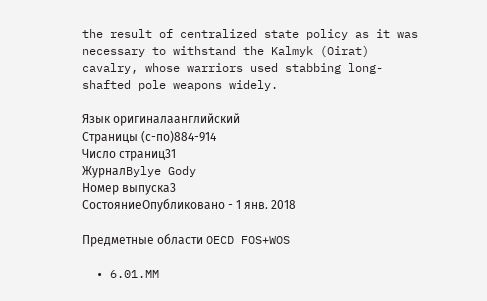the result of centralized state policy as it was necessary to withstand the Kalmyk (Oirat) cavalry, whose warriors used stabbing long-shafted pole weapons widely.

Язык оригиналаанглийский
Страницы (с-по)884-914
Число страниц31
ЖурналBylye Gody
Номер выпуска3
СостояниеОпубликовано - 1 янв. 2018

Предметные области OECD FOS+WOS

  • 6.01.MM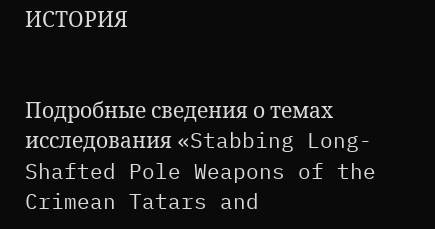ИСТОРИЯ


Подробные сведения о темах исследования «Stabbing Long-Shafted Pole Weapons of the Crimean Tatars and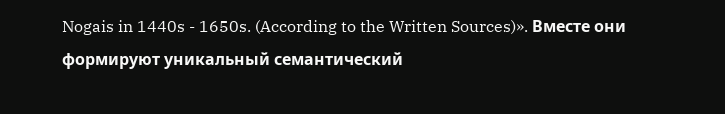Nogais in 1440s - 1650s. (According to the Written Sources)». Вместе они формируют уникальный семантический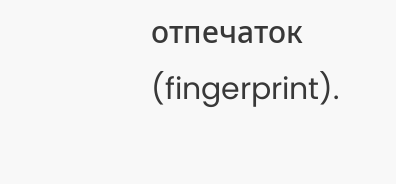отпечаток (fingerprint).